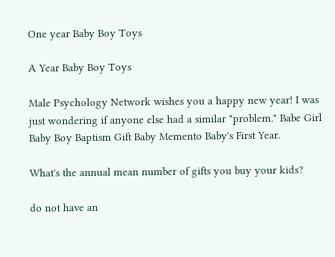One year Baby Boy Toys

A Year Baby Boy Toys

Male Psychology Network wishes you a happy new year! I was just wondering if anyone else had a similar "problem." Babe Girl Baby Boy Baptism Gift Baby Memento Baby's First Year.

What's the annual mean number of gifts you buy your kids?

do not have an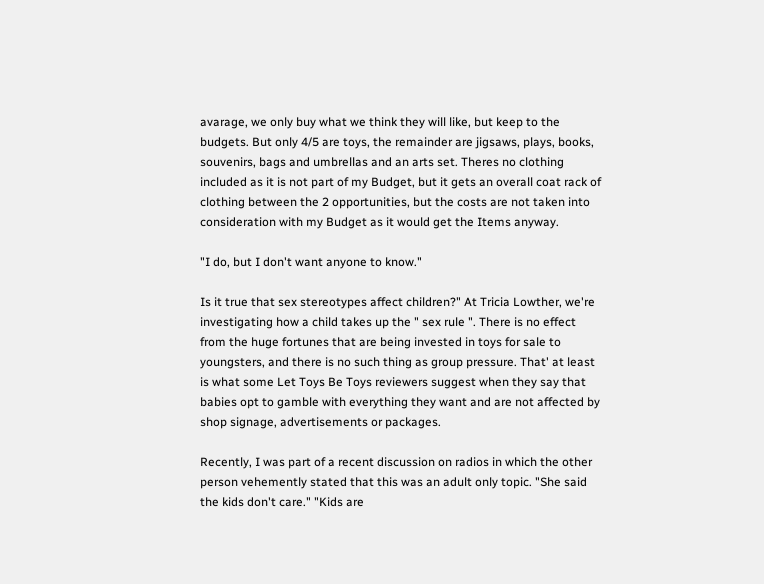avarage, we only buy what we think they will like, but keep to the budgets. But only 4/5 are toys, the remainder are jigsaws, plays, books, souvenirs, bags and umbrellas and an arts set. Theres no clothing included as it is not part of my Budget, but it gets an overall coat rack of clothing between the 2 opportunities, but the costs are not taken into consideration with my Budget as it would get the Items anyway.

"I do, but I don't want anyone to know."

Is it true that sex stereotypes affect children?" At Tricia Lowther, we're investigating how a child takes up the " sex rule ". There is no effect from the huge fortunes that are being invested in toys for sale to youngsters, and there is no such thing as group pressure. That' at least is what some Let Toys Be Toys reviewers suggest when they say that babies opt to gamble with everything they want and are not affected by shop signage, advertisements or packages.

Recently, I was part of a recent discussion on radios in which the other person vehemently stated that this was an adult only topic. "She said the kids don't care." "Kids are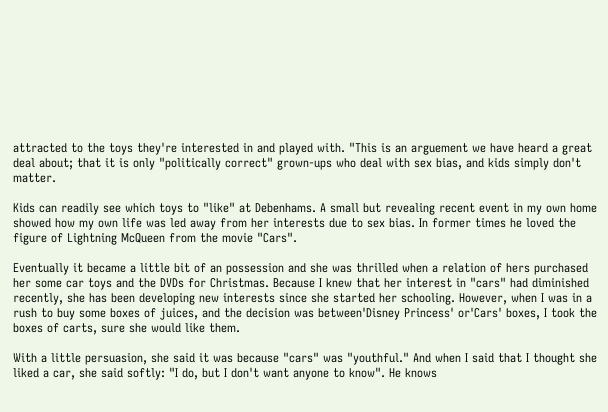attracted to the toys they're interested in and played with. "This is an arguement we have heard a great deal about; that it is only "politically correct" grown-ups who deal with sex bias, and kids simply don't matter.

Kids can readily see which toys to "like" at Debenhams. A small but revealing recent event in my own home showed how my own life was led away from her interests due to sex bias. In former times he loved the figure of Lightning McQueen from the movie "Cars".

Eventually it became a little bit of an possession and she was thrilled when a relation of hers purchased her some car toys and the DVDs for Christmas. Because I knew that her interest in "cars" had diminished recently, she has been developing new interests since she started her schooling. However, when I was in a rush to buy some boxes of juices, and the decision was between'Disney Princess' or'Cars' boxes, I took the boxes of carts, sure she would like them.

With a little persuasion, she said it was because "cars" was "youthful." And when I said that I thought she liked a car, she said softly: "I do, but I don't want anyone to know". He knows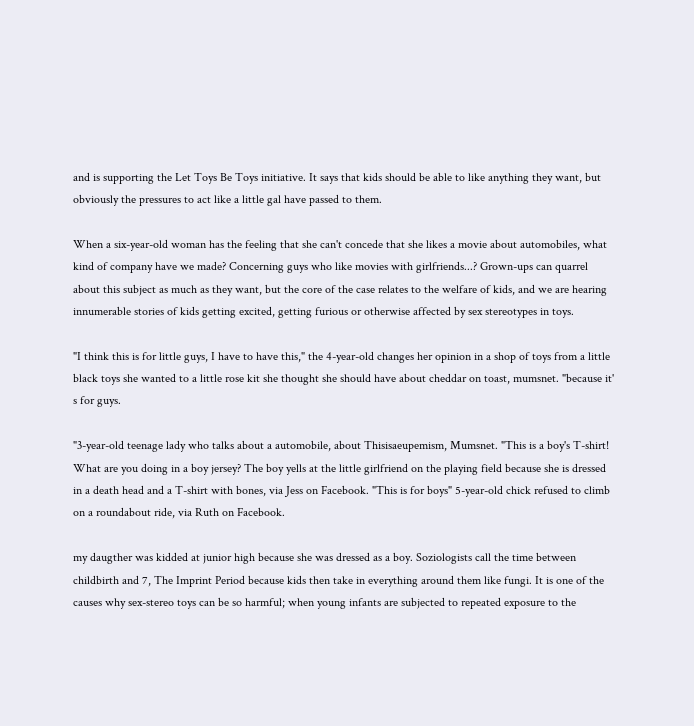and is supporting the Let Toys Be Toys initiative. It says that kids should be able to like anything they want, but obviously the pressures to act like a little gal have passed to them.

When a six-year-old woman has the feeling that she can't concede that she likes a movie about automobiles, what kind of company have we made? Concerning guys who like movies with girlfriends...? Grown-ups can quarrel about this subject as much as they want, but the core of the case relates to the welfare of kids, and we are hearing innumerable stories of kids getting excited, getting furious or otherwise affected by sex stereotypes in toys.

"I think this is for little guys, I have to have this," the 4-year-old changes her opinion in a shop of toys from a little black toys she wanted to a little rose kit she thought she should have about cheddar on toast, mumsnet. "because it' s for guys.

"3-year-old teenage lady who talks about a automobile, about Thisisaeupemism, Mumsnet. "This is a boy's T-shirt! What are you doing in a boy jersey? The boy yells at the little girlfriend on the playing field because she is dressed in a death head and a T-shirt with bones, via Jess on Facebook. "This is for boys" 5-year-old chick refused to climb on a roundabout ride, via Ruth on Facebook.

my daugther was kidded at junior high because she was dressed as a boy. Soziologists call the time between childbirth and 7, The Imprint Period because kids then take in everything around them like fungi. It is one of the causes why sex-stereo toys can be so harmful; when young infants are subjected to repeated exposure to the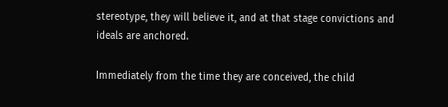stereotype, they will believe it, and at that stage convictions and ideals are anchored.

Immediately from the time they are conceived, the child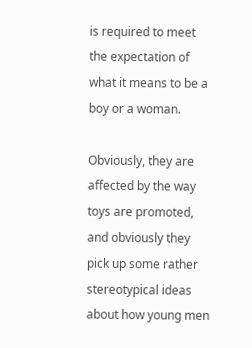is required to meet the expectation of what it means to be a boy or a woman.

Obviously, they are affected by the way toys are promoted, and obviously they pick up some rather stereotypical ideas about how young men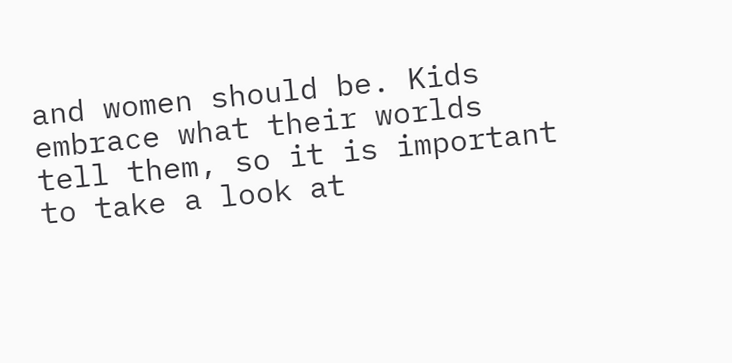and women should be. Kids embrace what their worlds tell them, so it is important to take a look at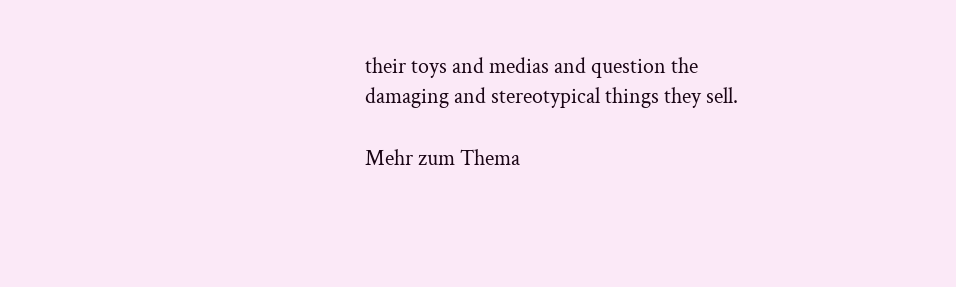their toys and medias and question the damaging and stereotypical things they sell.

Mehr zum Thema